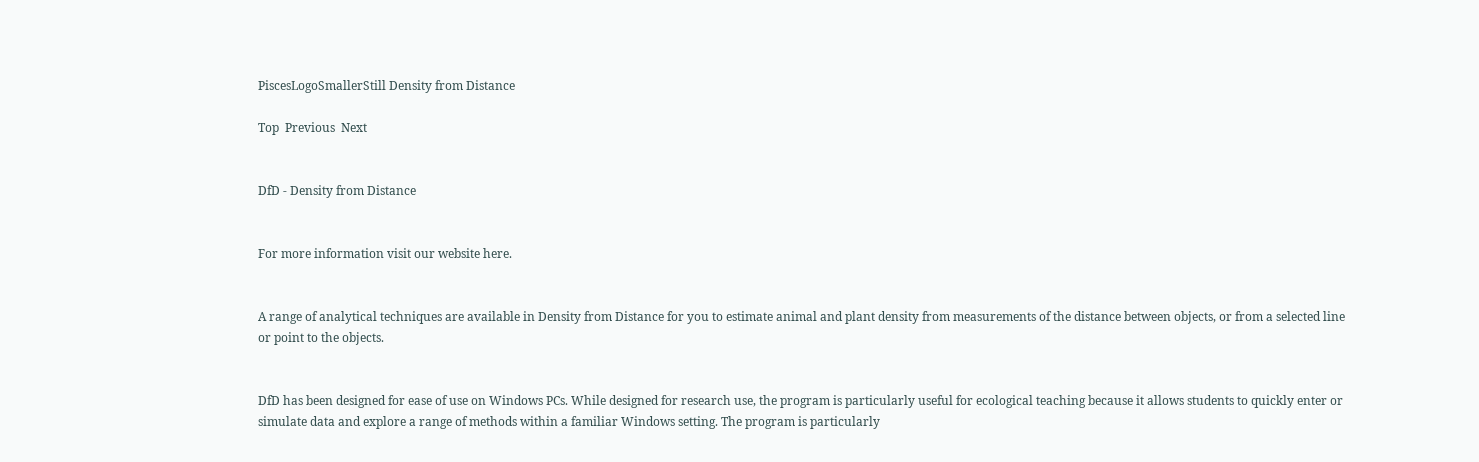PiscesLogoSmallerStill Density from Distance

Top  Previous  Next


DfD - Density from Distance


For more information visit our website here.


A range of analytical techniques are available in Density from Distance for you to estimate animal and plant density from measurements of the distance between objects, or from a selected line or point to the objects.


DfD has been designed for ease of use on Windows PCs. While designed for research use, the program is particularly useful for ecological teaching because it allows students to quickly enter or simulate data and explore a range of methods within a familiar Windows setting. The program is particularly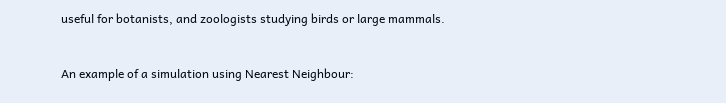useful for botanists, and zoologists studying birds or large mammals.


An example of a simulation using Nearest Neighbour: